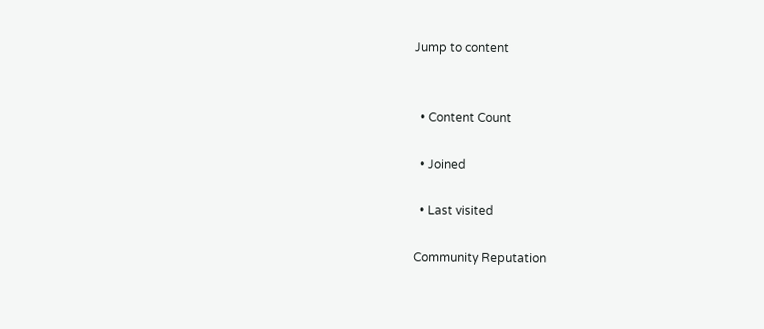Jump to content


  • Content Count

  • Joined

  • Last visited

Community Reputation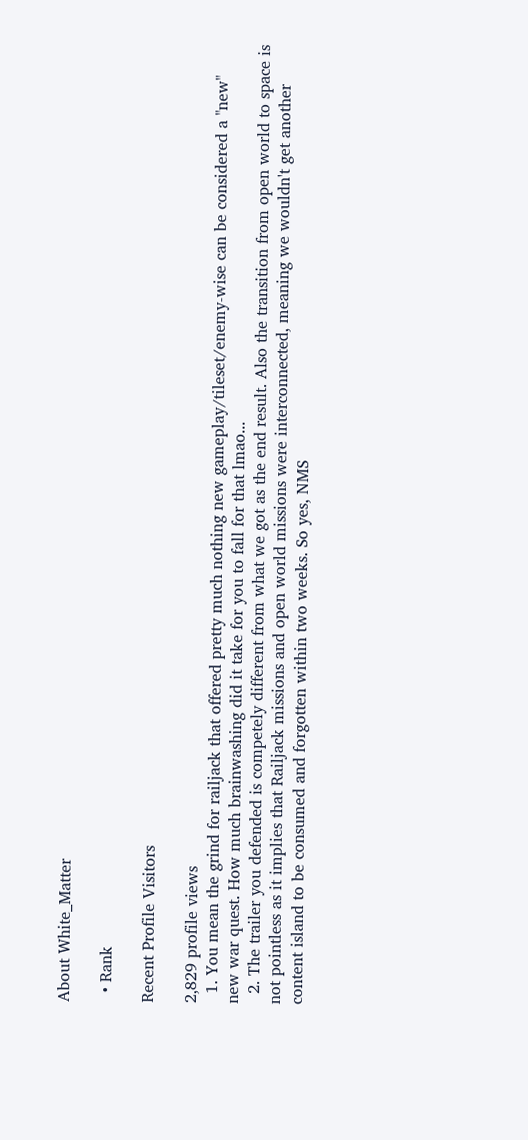About White_Matter

  • Rank

Recent Profile Visitors

2,829 profile views
  1. You mean the grind for railjack that offered pretty much nothing new gameplay/tileset/enemy-wise can be considered a "new" new war quest. How much brainwashing did it take for you to fall for that lmao...
  2. The trailer you defended is competely different from what we got as the end result. Also the transition from open world to space is not pointless as it implies that Railjack missions and open world missions were interconnected, meaning we wouldn't get another content island to be consumed and forgotten within two weeks. So yes, NMS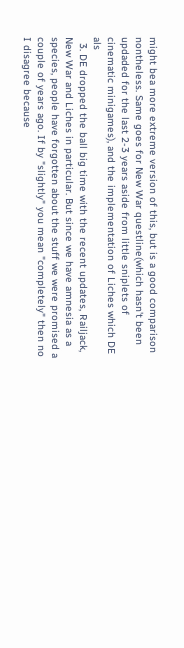might bea more extreme version of this, but is a good comparison nontheless. Same goes for New War questline(which hasn't been updaded for the last 2-3 years aside from little sniplets of cinematic minigames), and the implementation of Liches which DE als
  3. DE dropped the ball big time with the recent updates, Railjack, New War and Liches in particular. But since we have amnesia as a species, people have forgotten about the stuff we were promised a couple of years ago. If by "slightly" you mean "completely" then no I disagree because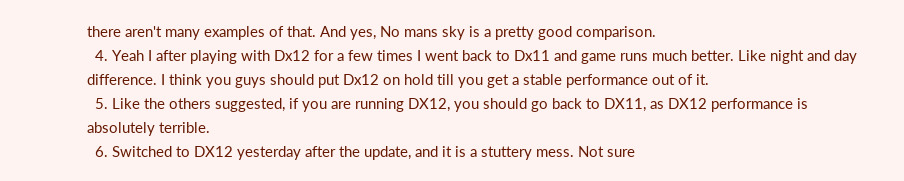there aren't many examples of that. And yes, No mans sky is a pretty good comparison.
  4. Yeah I after playing with Dx12 for a few times I went back to Dx11 and game runs much better. Like night and day difference. I think you guys should put Dx12 on hold till you get a stable performance out of it.
  5. Like the others suggested, if you are running DX12, you should go back to DX11, as DX12 performance is absolutely terrible.
  6. Switched to DX12 yesterday after the update, and it is a stuttery mess. Not sure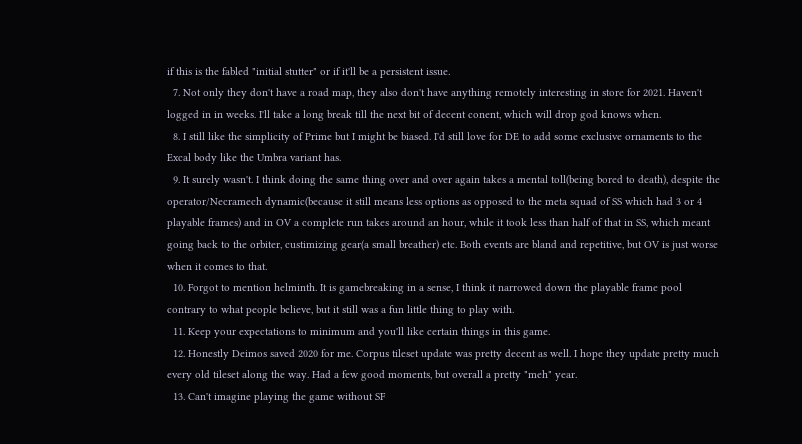if this is the fabled "initial stutter" or if it'll be a persistent issue.
  7. Not only they don't have a road map, they also don't have anything remotely interesting in store for 2021. Haven't logged in in weeks. I'll take a long break till the next bit of decent conent, which will drop god knows when.
  8. I still like the simplicity of Prime but I might be biased. I'd still love for DE to add some exclusive ornaments to the Excal body like the Umbra variant has.
  9. It surely wasn't. I think doing the same thing over and over again takes a mental toll(being bored to death), despite the operator/Necramech dynamic(because it still means less options as opposed to the meta squad of SS which had 3 or 4 playable frames) and in OV a complete run takes around an hour, while it took less than half of that in SS, which meant going back to the orbiter, custimizing gear(a small breather) etc. Both events are bland and repetitive, but OV is just worse when it comes to that.
  10. Forgot to mention helminth. It is gamebreaking in a sense, I think it narrowed down the playable frame pool contrary to what people believe, but it still was a fun little thing to play with.
  11. Keep your expectations to minimum and you'll like certain things in this game.
  12. Honestly Deimos saved 2020 for me. Corpus tileset update was pretty decent as well. I hope they update pretty much every old tileset along the way. Had a few good moments, but overall a pretty "meh" year.
  13. Can't imagine playing the game without SF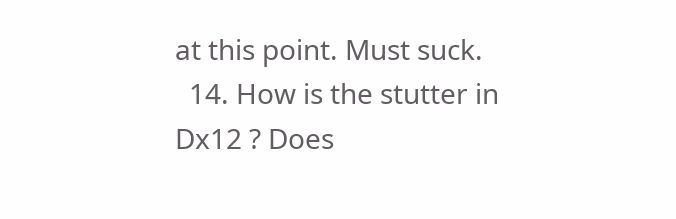at this point. Must suck.
  14. How is the stutter in Dx12 ? Does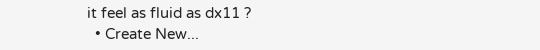it feel as fluid as dx11 ?
  • Create New...